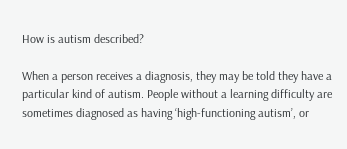How is autism described?

When a person receives a diagnosis, they may be told they have a particular kind of autism. People without a learning difficulty are sometimes diagnosed as having ‘high-functioning autism’, or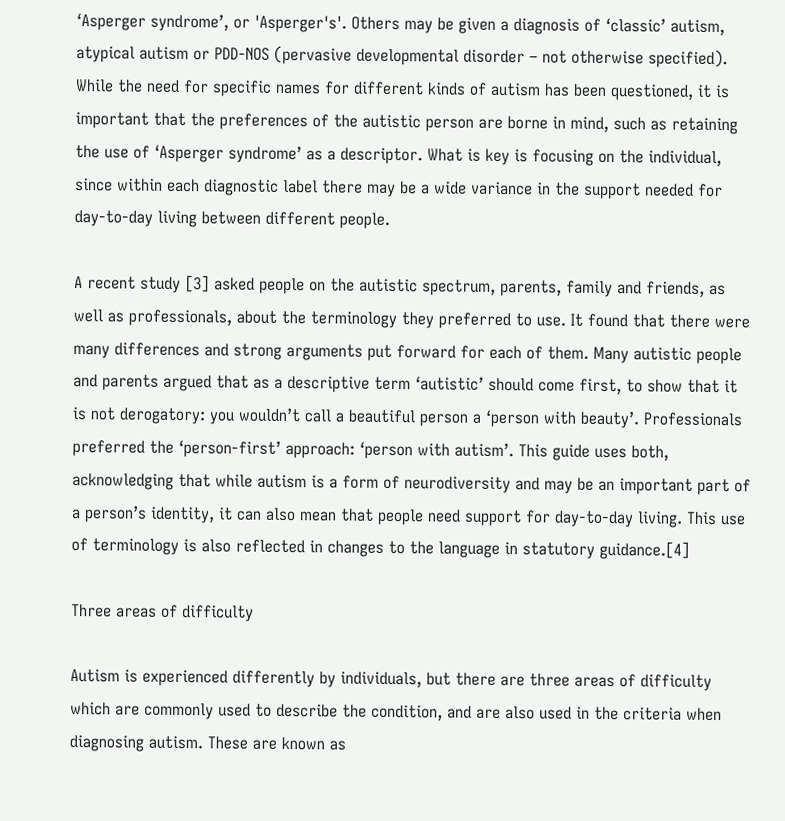‘Asperger syndrome’, or 'Asperger's'. Others may be given a diagnosis of ‘classic’ autism, atypical autism or PDD-NOS (pervasive developmental disorder – not otherwise specified). While the need for specific names for different kinds of autism has been questioned, it is important that the preferences of the autistic person are borne in mind, such as retaining the use of ‘Asperger syndrome’ as a descriptor. What is key is focusing on the individual, since within each diagnostic label there may be a wide variance in the support needed for day-to-day living between different people.

A recent study [3] asked people on the autistic spectrum, parents, family and friends, as well as professionals, about the terminology they preferred to use. It found that there were many differences and strong arguments put forward for each of them. Many autistic people and parents argued that as a descriptive term ‘autistic’ should come first, to show that it is not derogatory: you wouldn’t call a beautiful person a ‘person with beauty’. Professionals preferred the ‘person-first’ approach: ‘person with autism’. This guide uses both, acknowledging that while autism is a form of neurodiversity and may be an important part of a person’s identity, it can also mean that people need support for day-to-day living. This use of terminology is also reflected in changes to the language in statutory guidance.[4]

Three areas of difficulty

Autism is experienced differently by individuals, but there are three areas of difficulty which are commonly used to describe the condition, and are also used in the criteria when diagnosing autism. These are known as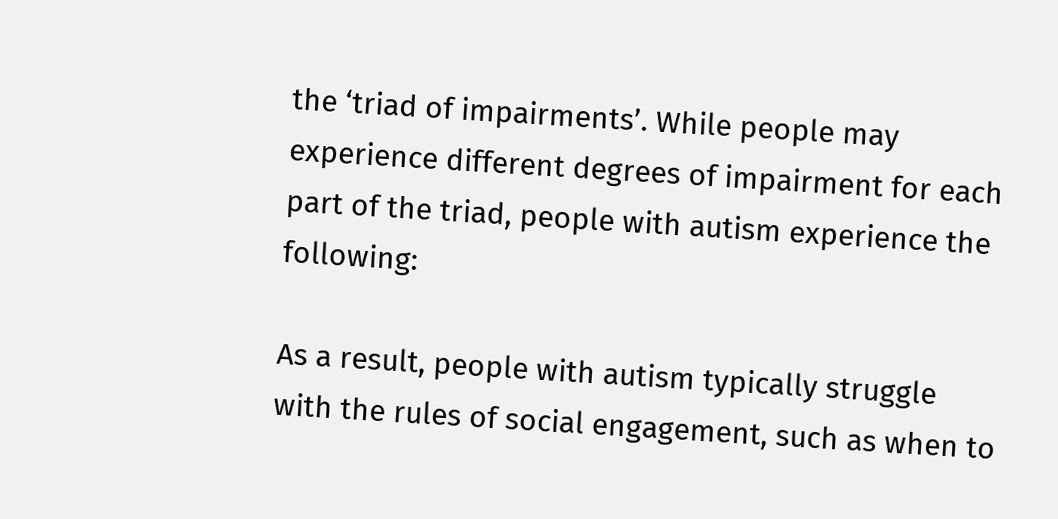the ‘triad of impairments’. While people may experience different degrees of impairment for each part of the triad, people with autism experience the following:

As a result, people with autism typically struggle with the rules of social engagement, such as when to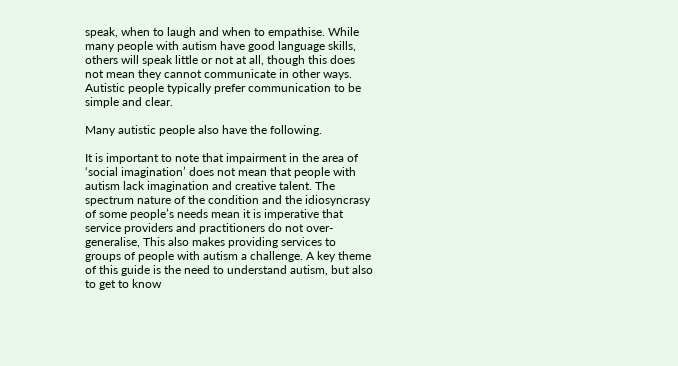speak, when to laugh and when to empathise. While many people with autism have good language skills, others will speak little or not at all, though this does not mean they cannot communicate in other ways. Autistic people typically prefer communication to be simple and clear.

Many autistic people also have the following.

It is important to note that impairment in the area of ‘social imagination’ does not mean that people with autism lack imagination and creative talent. The spectrum nature of the condition and the idiosyncrasy of some people’s needs mean it is imperative that service providers and practitioners do not over-generalise, This also makes providing services to groups of people with autism a challenge. A key theme of this guide is the need to understand autism, but also to get to know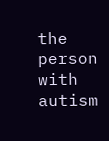the person with autism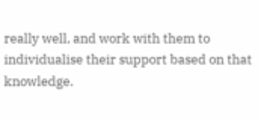really well, and work with them to individualise their support based on that knowledge.